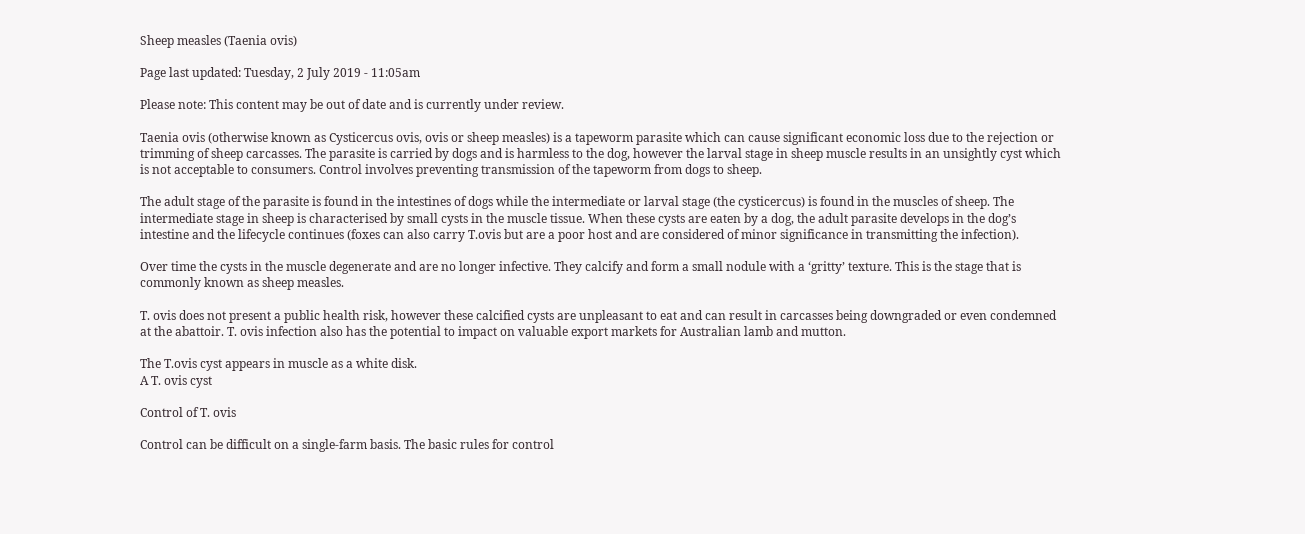Sheep measles (Taenia ovis)

Page last updated: Tuesday, 2 July 2019 - 11:05am

Please note: This content may be out of date and is currently under review.

Taenia ovis (otherwise known as Cysticercus ovis, ovis or sheep measles) is a tapeworm parasite which can cause significant economic loss due to the rejection or trimming of sheep carcasses. The parasite is carried by dogs and is harmless to the dog, however the larval stage in sheep muscle results in an unsightly cyst which is not acceptable to consumers. Control involves preventing transmission of the tapeworm from dogs to sheep.

The adult stage of the parasite is found in the intestines of dogs while the intermediate or larval stage (the cysticercus) is found in the muscles of sheep. The intermediate stage in sheep is characterised by small cysts in the muscle tissue. When these cysts are eaten by a dog, the adult parasite develops in the dog’s intestine and the lifecycle continues (foxes can also carry T.ovis but are a poor host and are considered of minor significance in transmitting the infection).

Over time the cysts in the muscle degenerate and are no longer infective. They calcify and form a small nodule with a ‘gritty’ texture. This is the stage that is commonly known as sheep measles.

T. ovis does not present a public health risk, however these calcified cysts are unpleasant to eat and can result in carcasses being downgraded or even condemned at the abattoir. T. ovis infection also has the potential to impact on valuable export markets for Australian lamb and mutton.

The T.ovis cyst appears in muscle as a white disk.
A T. ovis cyst

Control of T. ovis

Control can be difficult on a single-farm basis. The basic rules for control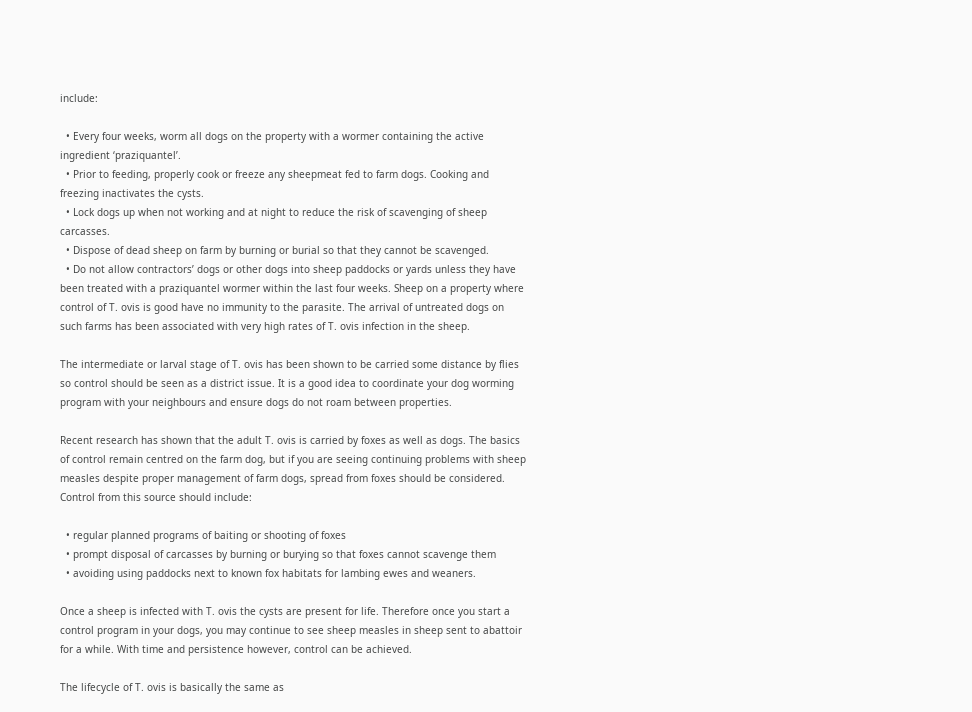include:

  • Every four weeks, worm all dogs on the property with a wormer containing the active ingredient ‘praziquantel’.
  • Prior to feeding, properly cook or freeze any sheepmeat fed to farm dogs. Cooking and freezing inactivates the cysts.
  • Lock dogs up when not working and at night to reduce the risk of scavenging of sheep carcasses.
  • Dispose of dead sheep on farm by burning or burial so that they cannot be scavenged.
  • Do not allow contractors’ dogs or other dogs into sheep paddocks or yards unless they have been treated with a praziquantel wormer within the last four weeks. Sheep on a property where control of T. ovis is good have no immunity to the parasite. The arrival of untreated dogs on such farms has been associated with very high rates of T. ovis infection in the sheep.

The intermediate or larval stage of T. ovis has been shown to be carried some distance by flies so control should be seen as a district issue. It is a good idea to coordinate your dog worming program with your neighbours and ensure dogs do not roam between properties.

Recent research has shown that the adult T. ovis is carried by foxes as well as dogs. The basics of control remain centred on the farm dog, but if you are seeing continuing problems with sheep measles despite proper management of farm dogs, spread from foxes should be considered. Control from this source should include:

  • regular planned programs of baiting or shooting of foxes
  • prompt disposal of carcasses by burning or burying so that foxes cannot scavenge them
  • avoiding using paddocks next to known fox habitats for lambing ewes and weaners.

Once a sheep is infected with T. ovis the cysts are present for life. Therefore once you start a control program in your dogs, you may continue to see sheep measles in sheep sent to abattoir for a while. With time and persistence however, control can be achieved.

The lifecycle of T. ovis is basically the same as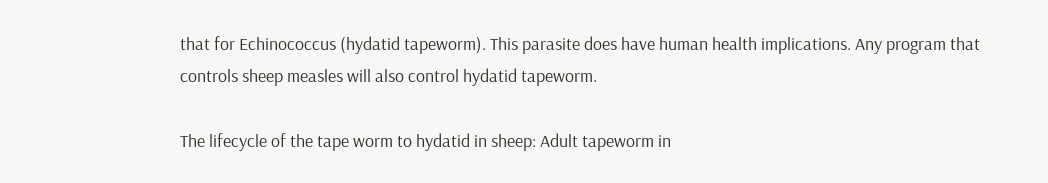that for Echinococcus (hydatid tapeworm). This parasite does have human health implications. Any program that controls sheep measles will also control hydatid tapeworm.

The lifecycle of the tape worm to hydatid in sheep: Adult tapeworm in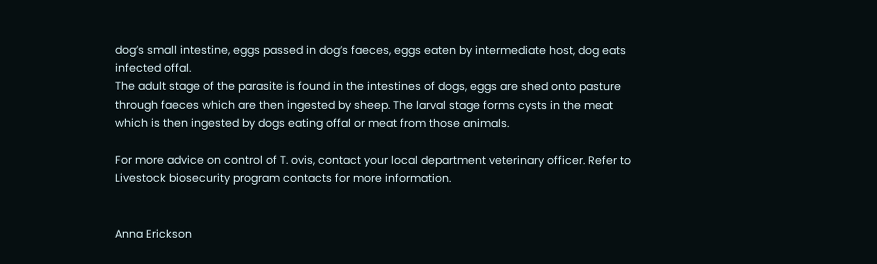dog’s small intestine, eggs passed in dog’s faeces, eggs eaten by intermediate host, dog eats infected offal.
The adult stage of the parasite is found in the intestines of dogs, eggs are shed onto pasture through faeces which are then ingested by sheep. The larval stage forms cysts in the meat which is then ingested by dogs eating offal or meat from those animals.

For more advice on control of T. ovis, contact your local department veterinary officer. Refer to Livestock biosecurity program contacts for more information.


Anna Erickson